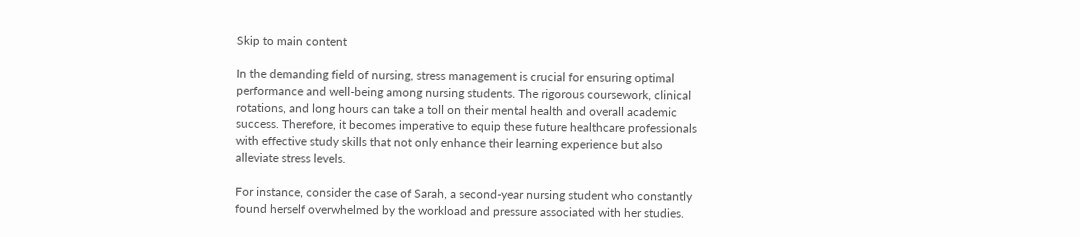Skip to main content

In the demanding field of nursing, stress management is crucial for ensuring optimal performance and well-being among nursing students. The rigorous coursework, clinical rotations, and long hours can take a toll on their mental health and overall academic success. Therefore, it becomes imperative to equip these future healthcare professionals with effective study skills that not only enhance their learning experience but also alleviate stress levels.

For instance, consider the case of Sarah, a second-year nursing student who constantly found herself overwhelmed by the workload and pressure associated with her studies.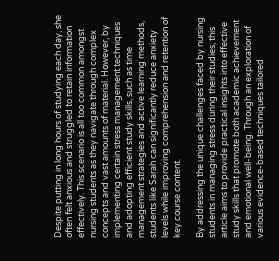Despite putting in long hours of studying each day, she often felt anxious and struggled to retain information effectively. This scenario is all too common amongst nursing students as they navigate through complex concepts and vast amounts of material. However, by implementing certain stress management techniques and adopting efficient study skills, such as time management strategies and active learning methods, students like Sarah can significantly reduce anxiety levels while improving comprehension and retention of key course content.

By addressing the unique challenges faced by nursing students in managing stress during their studies, this article aims to provide practical insights into effective study skills that promote both academic achievement and emotional well-being. Through an exploration of various evidence-based techniques tailored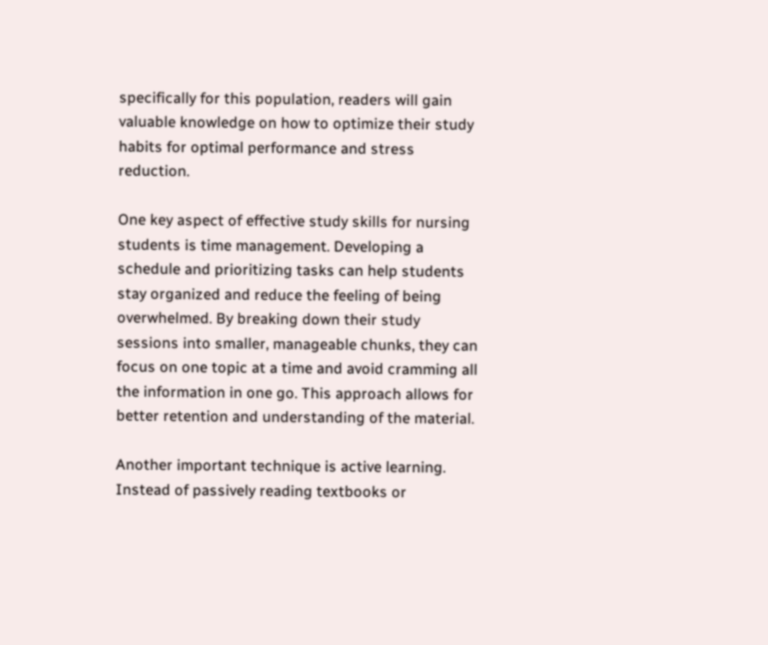specifically for this population, readers will gain valuable knowledge on how to optimize their study habits for optimal performance and stress reduction.

One key aspect of effective study skills for nursing students is time management. Developing a schedule and prioritizing tasks can help students stay organized and reduce the feeling of being overwhelmed. By breaking down their study sessions into smaller, manageable chunks, they can focus on one topic at a time and avoid cramming all the information in one go. This approach allows for better retention and understanding of the material.

Another important technique is active learning. Instead of passively reading textbooks or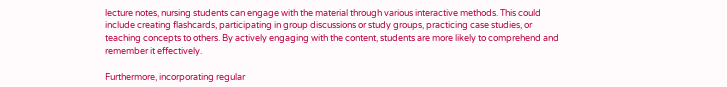lecture notes, nursing students can engage with the material through various interactive methods. This could include creating flashcards, participating in group discussions or study groups, practicing case studies, or teaching concepts to others. By actively engaging with the content, students are more likely to comprehend and remember it effectively.

Furthermore, incorporating regular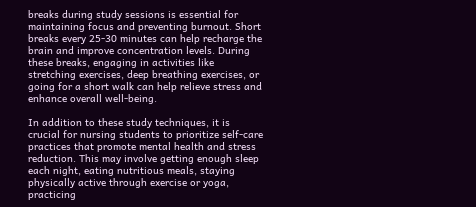breaks during study sessions is essential for maintaining focus and preventing burnout. Short breaks every 25-30 minutes can help recharge the brain and improve concentration levels. During these breaks, engaging in activities like stretching exercises, deep breathing exercises, or going for a short walk can help relieve stress and enhance overall well-being.

In addition to these study techniques, it is crucial for nursing students to prioritize self-care practices that promote mental health and stress reduction. This may involve getting enough sleep each night, eating nutritious meals, staying physically active through exercise or yoga, practicing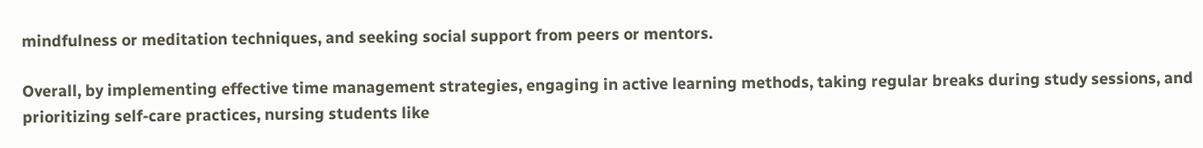mindfulness or meditation techniques, and seeking social support from peers or mentors.

Overall, by implementing effective time management strategies, engaging in active learning methods, taking regular breaks during study sessions, and prioritizing self-care practices, nursing students like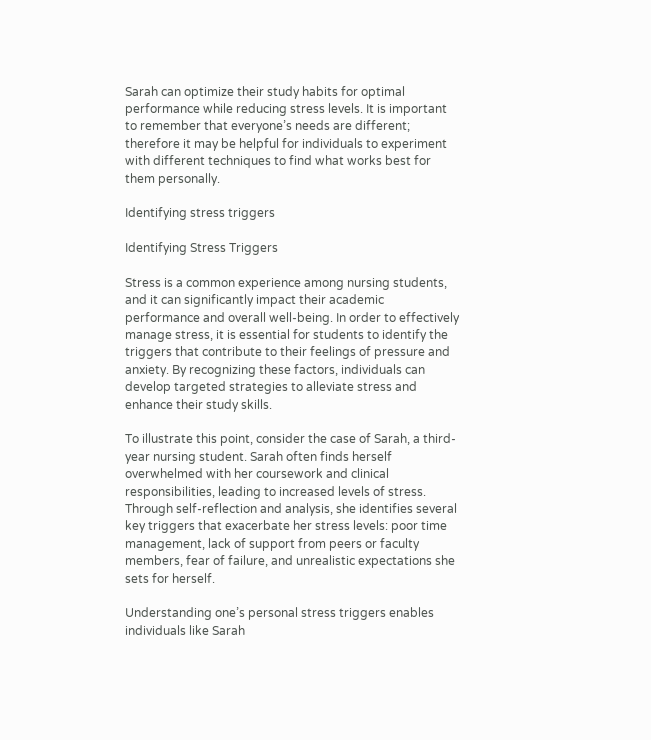Sarah can optimize their study habits for optimal performance while reducing stress levels. It is important to remember that everyone’s needs are different; therefore it may be helpful for individuals to experiment with different techniques to find what works best for them personally.

Identifying stress triggers

Identifying Stress Triggers

Stress is a common experience among nursing students, and it can significantly impact their academic performance and overall well-being. In order to effectively manage stress, it is essential for students to identify the triggers that contribute to their feelings of pressure and anxiety. By recognizing these factors, individuals can develop targeted strategies to alleviate stress and enhance their study skills.

To illustrate this point, consider the case of Sarah, a third-year nursing student. Sarah often finds herself overwhelmed with her coursework and clinical responsibilities, leading to increased levels of stress. Through self-reflection and analysis, she identifies several key triggers that exacerbate her stress levels: poor time management, lack of support from peers or faculty members, fear of failure, and unrealistic expectations she sets for herself.

Understanding one’s personal stress triggers enables individuals like Sarah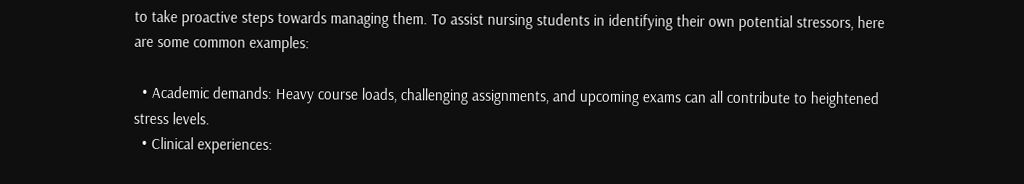to take proactive steps towards managing them. To assist nursing students in identifying their own potential stressors, here are some common examples:

  • Academic demands: Heavy course loads, challenging assignments, and upcoming exams can all contribute to heightened stress levels.
  • Clinical experiences: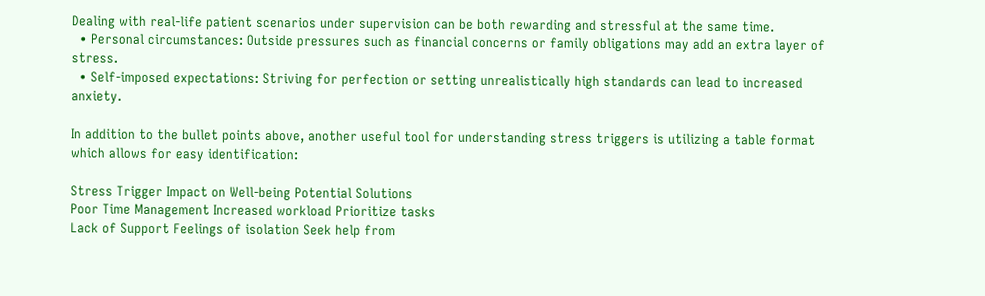Dealing with real-life patient scenarios under supervision can be both rewarding and stressful at the same time.
  • Personal circumstances: Outside pressures such as financial concerns or family obligations may add an extra layer of stress.
  • Self-imposed expectations: Striving for perfection or setting unrealistically high standards can lead to increased anxiety.

In addition to the bullet points above, another useful tool for understanding stress triggers is utilizing a table format which allows for easy identification:

Stress Trigger Impact on Well-being Potential Solutions
Poor Time Management Increased workload Prioritize tasks
Lack of Support Feelings of isolation Seek help from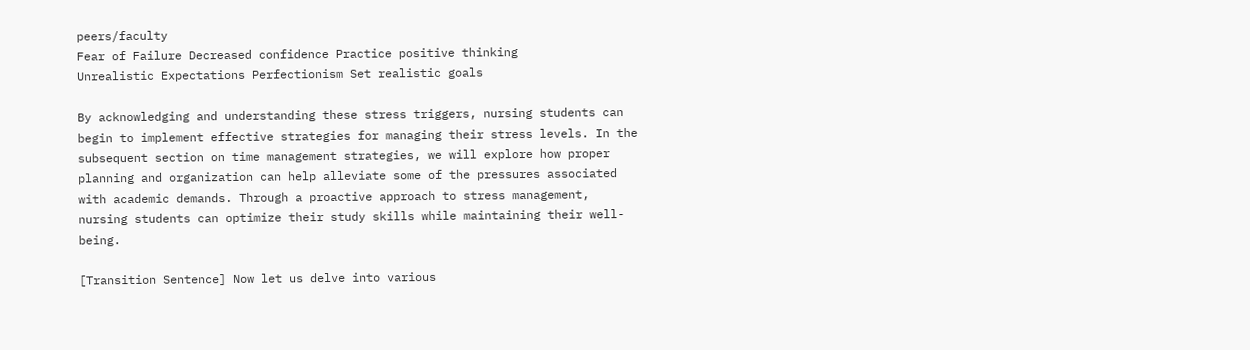peers/faculty
Fear of Failure Decreased confidence Practice positive thinking
Unrealistic Expectations Perfectionism Set realistic goals

By acknowledging and understanding these stress triggers, nursing students can begin to implement effective strategies for managing their stress levels. In the subsequent section on time management strategies, we will explore how proper planning and organization can help alleviate some of the pressures associated with academic demands. Through a proactive approach to stress management, nursing students can optimize their study skills while maintaining their well-being.

[Transition Sentence] Now let us delve into various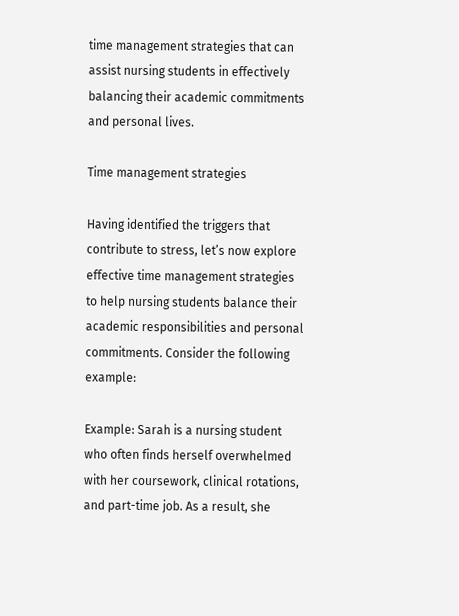time management strategies that can assist nursing students in effectively balancing their academic commitments and personal lives.

Time management strategies

Having identified the triggers that contribute to stress, let’s now explore effective time management strategies to help nursing students balance their academic responsibilities and personal commitments. Consider the following example:

Example: Sarah is a nursing student who often finds herself overwhelmed with her coursework, clinical rotations, and part-time job. As a result, she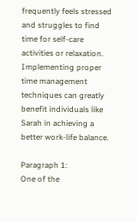frequently feels stressed and struggles to find time for self-care activities or relaxation. Implementing proper time management techniques can greatly benefit individuals like Sarah in achieving a better work-life balance.

Paragraph 1:
One of the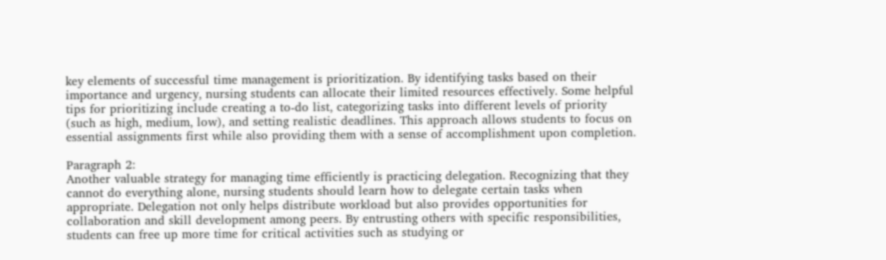key elements of successful time management is prioritization. By identifying tasks based on their importance and urgency, nursing students can allocate their limited resources effectively. Some helpful tips for prioritizing include creating a to-do list, categorizing tasks into different levels of priority (such as high, medium, low), and setting realistic deadlines. This approach allows students to focus on essential assignments first while also providing them with a sense of accomplishment upon completion.

Paragraph 2:
Another valuable strategy for managing time efficiently is practicing delegation. Recognizing that they cannot do everything alone, nursing students should learn how to delegate certain tasks when appropriate. Delegation not only helps distribute workload but also provides opportunities for collaboration and skill development among peers. By entrusting others with specific responsibilities, students can free up more time for critical activities such as studying or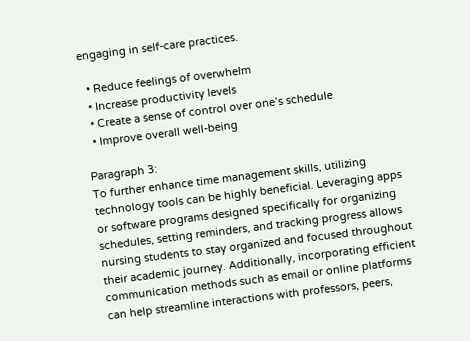engaging in self-care practices.

  • Reduce feelings of overwhelm
  • Increase productivity levels
  • Create a sense of control over one’s schedule
  • Improve overall well-being

Paragraph 3:
To further enhance time management skills, utilizing technology tools can be highly beneficial. Leveraging apps or software programs designed specifically for organizing schedules, setting reminders, and tracking progress allows nursing students to stay organized and focused throughout their academic journey. Additionally, incorporating efficient communication methods such as email or online platforms can help streamline interactions with professors, peers,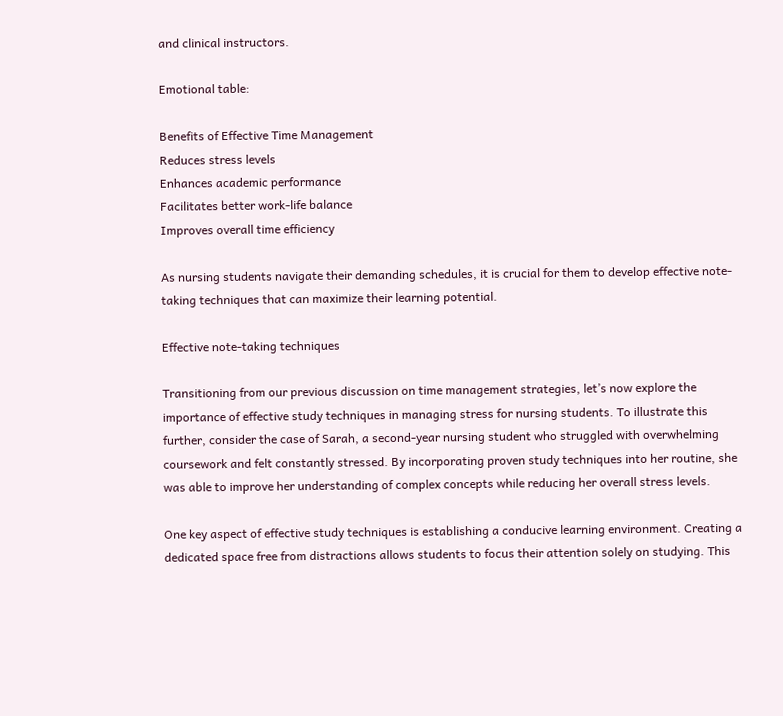and clinical instructors.

Emotional table:

Benefits of Effective Time Management
Reduces stress levels
Enhances academic performance
Facilitates better work-life balance
Improves overall time efficiency

As nursing students navigate their demanding schedules, it is crucial for them to develop effective note-taking techniques that can maximize their learning potential.

Effective note-taking techniques

Transitioning from our previous discussion on time management strategies, let’s now explore the importance of effective study techniques in managing stress for nursing students. To illustrate this further, consider the case of Sarah, a second-year nursing student who struggled with overwhelming coursework and felt constantly stressed. By incorporating proven study techniques into her routine, she was able to improve her understanding of complex concepts while reducing her overall stress levels.

One key aspect of effective study techniques is establishing a conducive learning environment. Creating a dedicated space free from distractions allows students to focus their attention solely on studying. This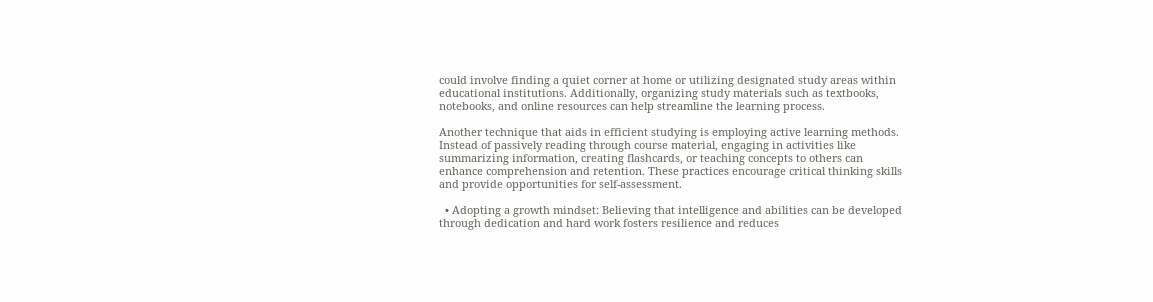could involve finding a quiet corner at home or utilizing designated study areas within educational institutions. Additionally, organizing study materials such as textbooks, notebooks, and online resources can help streamline the learning process.

Another technique that aids in efficient studying is employing active learning methods. Instead of passively reading through course material, engaging in activities like summarizing information, creating flashcards, or teaching concepts to others can enhance comprehension and retention. These practices encourage critical thinking skills and provide opportunities for self-assessment.

  • Adopting a growth mindset: Believing that intelligence and abilities can be developed through dedication and hard work fosters resilience and reduces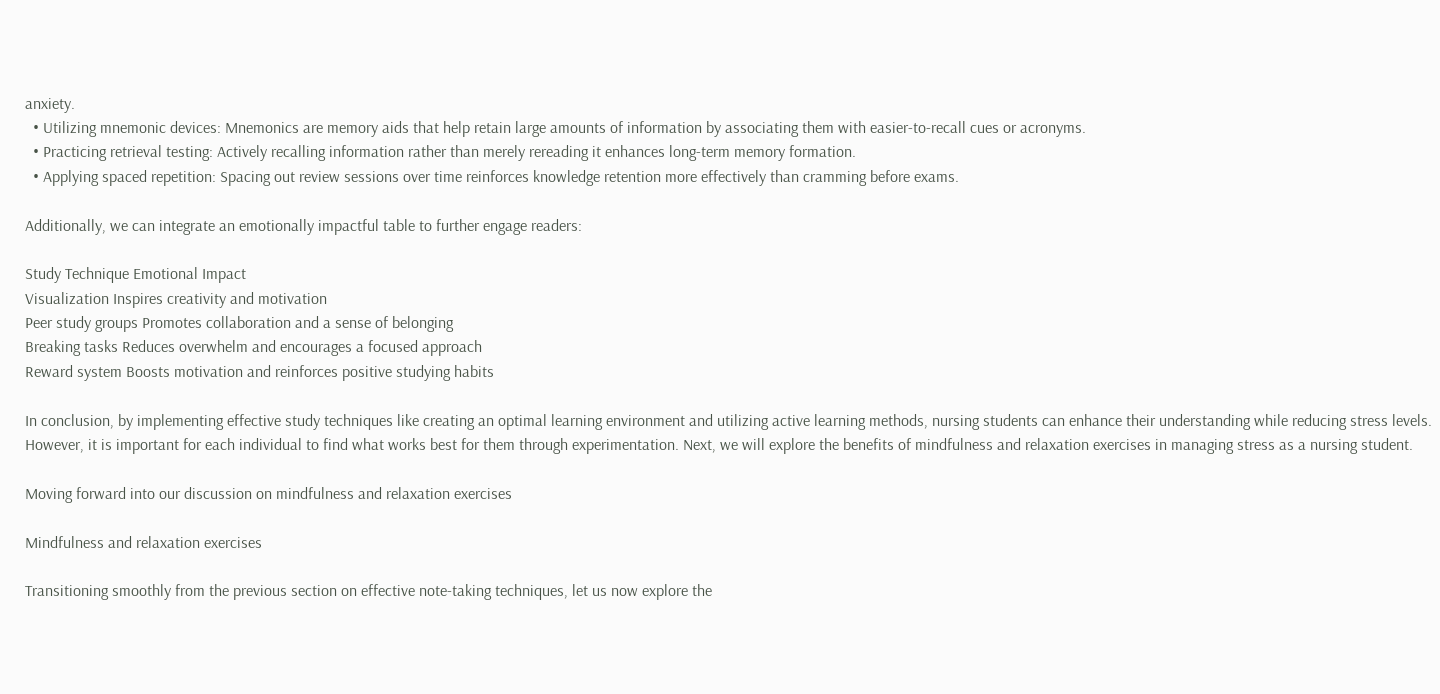anxiety.
  • Utilizing mnemonic devices: Mnemonics are memory aids that help retain large amounts of information by associating them with easier-to-recall cues or acronyms.
  • Practicing retrieval testing: Actively recalling information rather than merely rereading it enhances long-term memory formation.
  • Applying spaced repetition: Spacing out review sessions over time reinforces knowledge retention more effectively than cramming before exams.

Additionally, we can integrate an emotionally impactful table to further engage readers:

Study Technique Emotional Impact
Visualization Inspires creativity and motivation
Peer study groups Promotes collaboration and a sense of belonging
Breaking tasks Reduces overwhelm and encourages a focused approach
Reward system Boosts motivation and reinforces positive studying habits

In conclusion, by implementing effective study techniques like creating an optimal learning environment and utilizing active learning methods, nursing students can enhance their understanding while reducing stress levels. However, it is important for each individual to find what works best for them through experimentation. Next, we will explore the benefits of mindfulness and relaxation exercises in managing stress as a nursing student.

Moving forward into our discussion on mindfulness and relaxation exercises

Mindfulness and relaxation exercises

Transitioning smoothly from the previous section on effective note-taking techniques, let us now explore the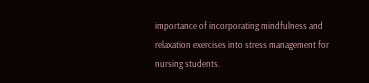importance of incorporating mindfulness and relaxation exercises into stress management for nursing students.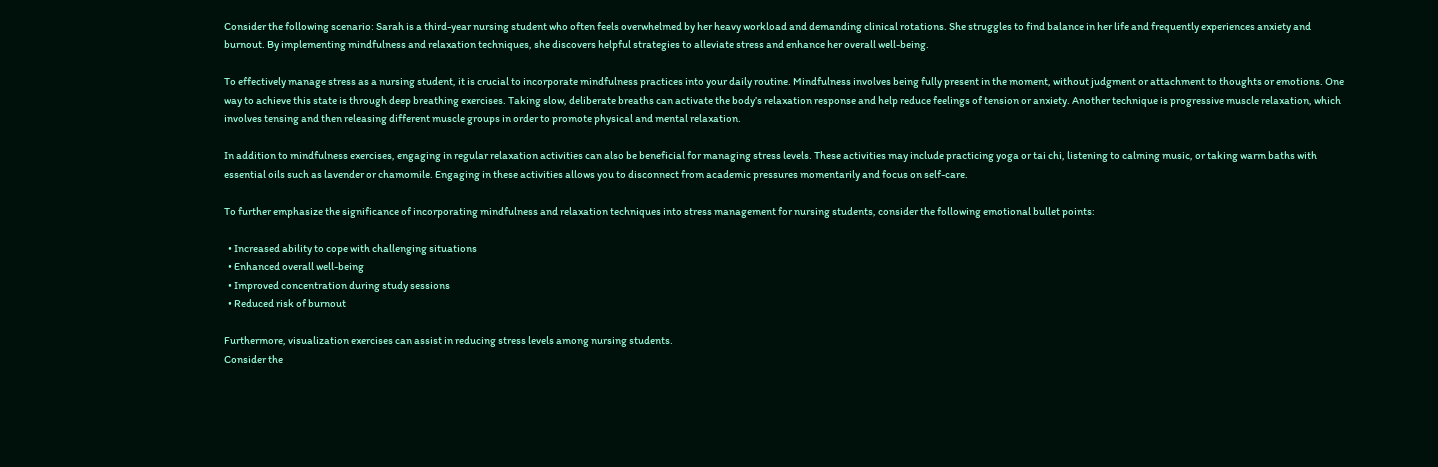Consider the following scenario: Sarah is a third-year nursing student who often feels overwhelmed by her heavy workload and demanding clinical rotations. She struggles to find balance in her life and frequently experiences anxiety and burnout. By implementing mindfulness and relaxation techniques, she discovers helpful strategies to alleviate stress and enhance her overall well-being.

To effectively manage stress as a nursing student, it is crucial to incorporate mindfulness practices into your daily routine. Mindfulness involves being fully present in the moment, without judgment or attachment to thoughts or emotions. One way to achieve this state is through deep breathing exercises. Taking slow, deliberate breaths can activate the body’s relaxation response and help reduce feelings of tension or anxiety. Another technique is progressive muscle relaxation, which involves tensing and then releasing different muscle groups in order to promote physical and mental relaxation.

In addition to mindfulness exercises, engaging in regular relaxation activities can also be beneficial for managing stress levels. These activities may include practicing yoga or tai chi, listening to calming music, or taking warm baths with essential oils such as lavender or chamomile. Engaging in these activities allows you to disconnect from academic pressures momentarily and focus on self-care.

To further emphasize the significance of incorporating mindfulness and relaxation techniques into stress management for nursing students, consider the following emotional bullet points:

  • Increased ability to cope with challenging situations
  • Enhanced overall well-being
  • Improved concentration during study sessions
  • Reduced risk of burnout

Furthermore, visualization exercises can assist in reducing stress levels among nursing students.
Consider the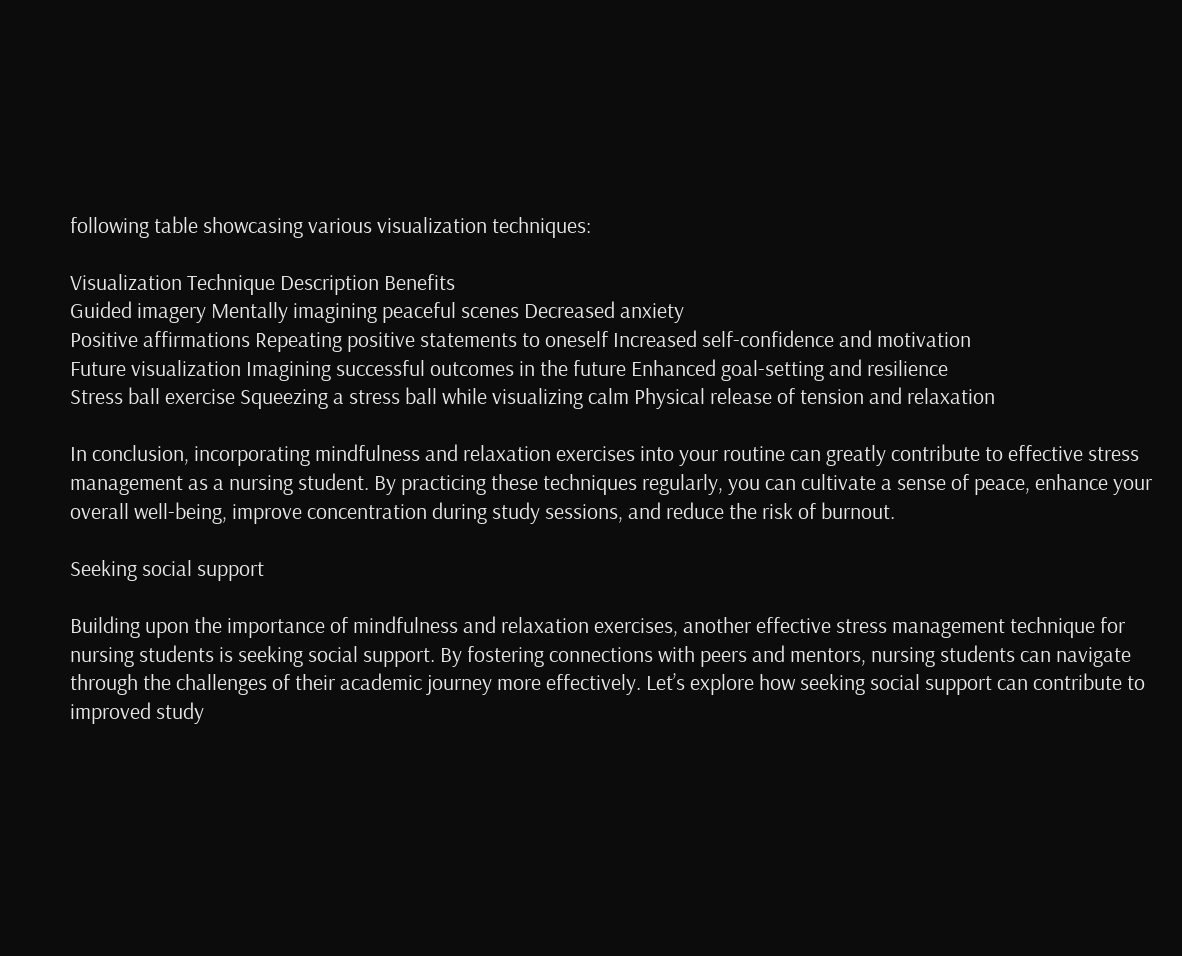following table showcasing various visualization techniques:

Visualization Technique Description Benefits
Guided imagery Mentally imagining peaceful scenes Decreased anxiety
Positive affirmations Repeating positive statements to oneself Increased self-confidence and motivation
Future visualization Imagining successful outcomes in the future Enhanced goal-setting and resilience
Stress ball exercise Squeezing a stress ball while visualizing calm Physical release of tension and relaxation

In conclusion, incorporating mindfulness and relaxation exercises into your routine can greatly contribute to effective stress management as a nursing student. By practicing these techniques regularly, you can cultivate a sense of peace, enhance your overall well-being, improve concentration during study sessions, and reduce the risk of burnout.

Seeking social support

Building upon the importance of mindfulness and relaxation exercises, another effective stress management technique for nursing students is seeking social support. By fostering connections with peers and mentors, nursing students can navigate through the challenges of their academic journey more effectively. Let’s explore how seeking social support can contribute to improved study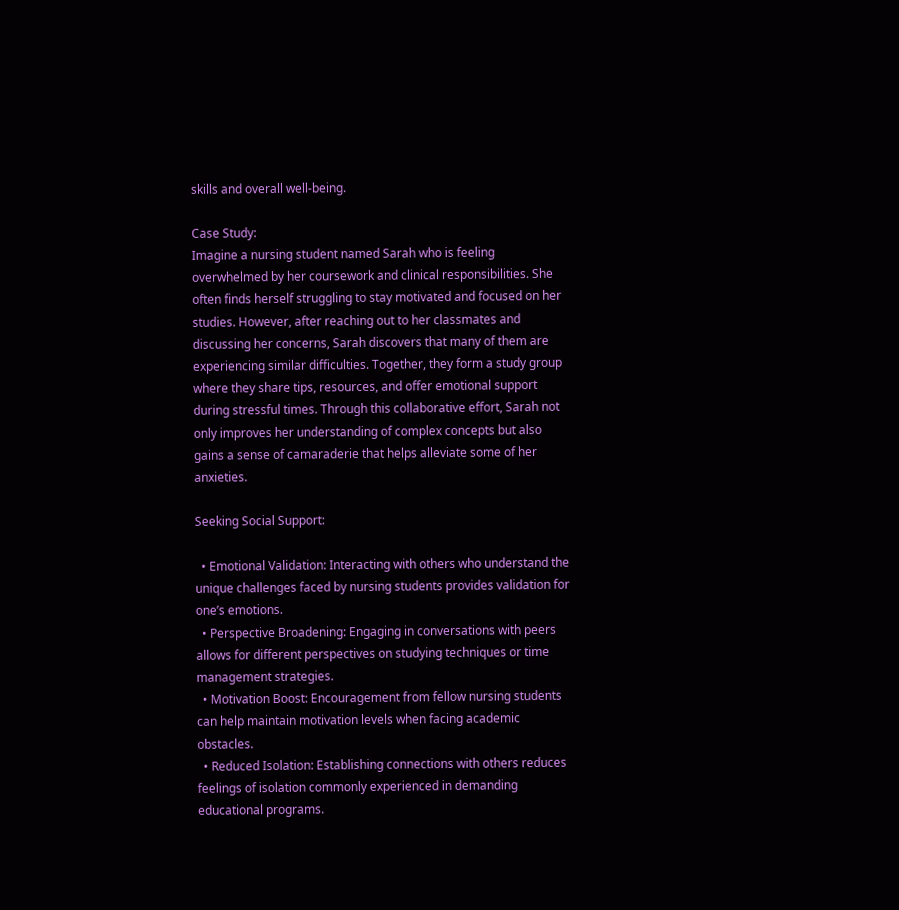skills and overall well-being.

Case Study:
Imagine a nursing student named Sarah who is feeling overwhelmed by her coursework and clinical responsibilities. She often finds herself struggling to stay motivated and focused on her studies. However, after reaching out to her classmates and discussing her concerns, Sarah discovers that many of them are experiencing similar difficulties. Together, they form a study group where they share tips, resources, and offer emotional support during stressful times. Through this collaborative effort, Sarah not only improves her understanding of complex concepts but also gains a sense of camaraderie that helps alleviate some of her anxieties.

Seeking Social Support:

  • Emotional Validation: Interacting with others who understand the unique challenges faced by nursing students provides validation for one’s emotions.
  • Perspective Broadening: Engaging in conversations with peers allows for different perspectives on studying techniques or time management strategies.
  • Motivation Boost: Encouragement from fellow nursing students can help maintain motivation levels when facing academic obstacles.
  • Reduced Isolation: Establishing connections with others reduces feelings of isolation commonly experienced in demanding educational programs.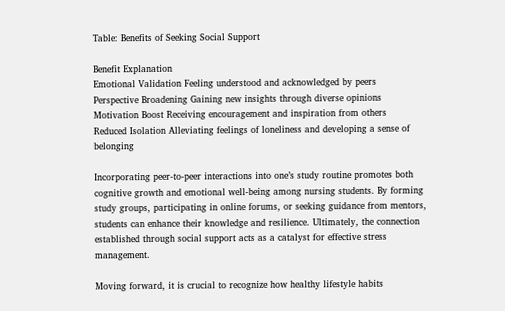Table: Benefits of Seeking Social Support

Benefit Explanation
Emotional Validation Feeling understood and acknowledged by peers
Perspective Broadening Gaining new insights through diverse opinions
Motivation Boost Receiving encouragement and inspiration from others
Reduced Isolation Alleviating feelings of loneliness and developing a sense of belonging

Incorporating peer-to-peer interactions into one’s study routine promotes both cognitive growth and emotional well-being among nursing students. By forming study groups, participating in online forums, or seeking guidance from mentors, students can enhance their knowledge and resilience. Ultimately, the connection established through social support acts as a catalyst for effective stress management.

Moving forward, it is crucial to recognize how healthy lifestyle habits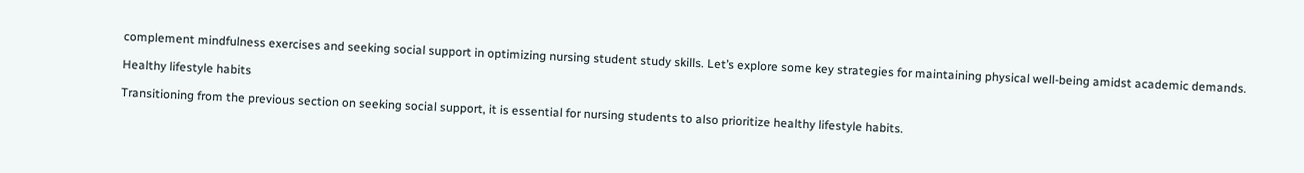complement mindfulness exercises and seeking social support in optimizing nursing student study skills. Let’s explore some key strategies for maintaining physical well-being amidst academic demands.

Healthy lifestyle habits

Transitioning from the previous section on seeking social support, it is essential for nursing students to also prioritize healthy lifestyle habits.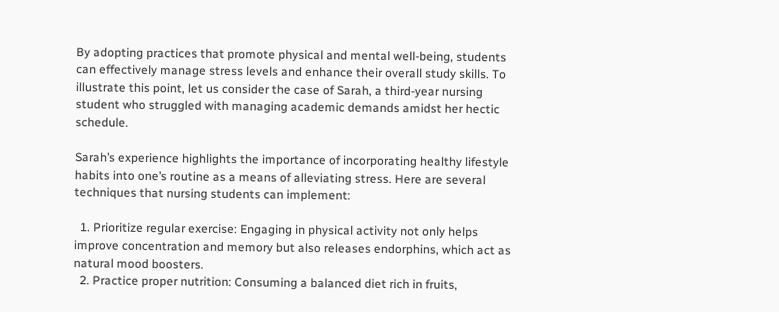By adopting practices that promote physical and mental well-being, students can effectively manage stress levels and enhance their overall study skills. To illustrate this point, let us consider the case of Sarah, a third-year nursing student who struggled with managing academic demands amidst her hectic schedule.

Sarah’s experience highlights the importance of incorporating healthy lifestyle habits into one’s routine as a means of alleviating stress. Here are several techniques that nursing students can implement:

  1. Prioritize regular exercise: Engaging in physical activity not only helps improve concentration and memory but also releases endorphins, which act as natural mood boosters.
  2. Practice proper nutrition: Consuming a balanced diet rich in fruits,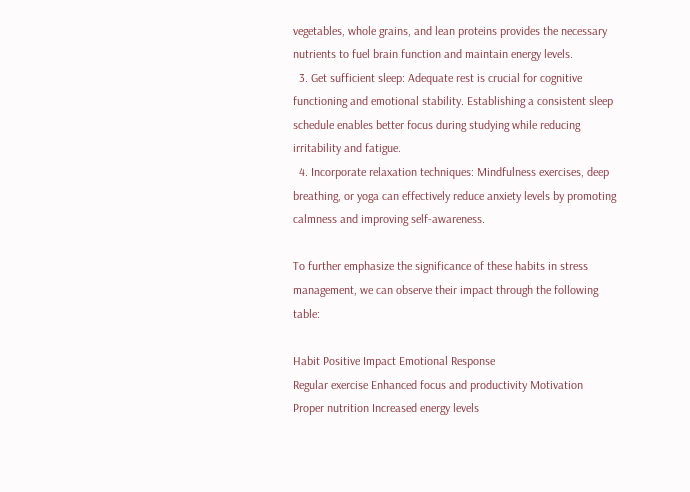vegetables, whole grains, and lean proteins provides the necessary nutrients to fuel brain function and maintain energy levels.
  3. Get sufficient sleep: Adequate rest is crucial for cognitive functioning and emotional stability. Establishing a consistent sleep schedule enables better focus during studying while reducing irritability and fatigue.
  4. Incorporate relaxation techniques: Mindfulness exercises, deep breathing, or yoga can effectively reduce anxiety levels by promoting calmness and improving self-awareness.

To further emphasize the significance of these habits in stress management, we can observe their impact through the following table:

Habit Positive Impact Emotional Response
Regular exercise Enhanced focus and productivity Motivation
Proper nutrition Increased energy levels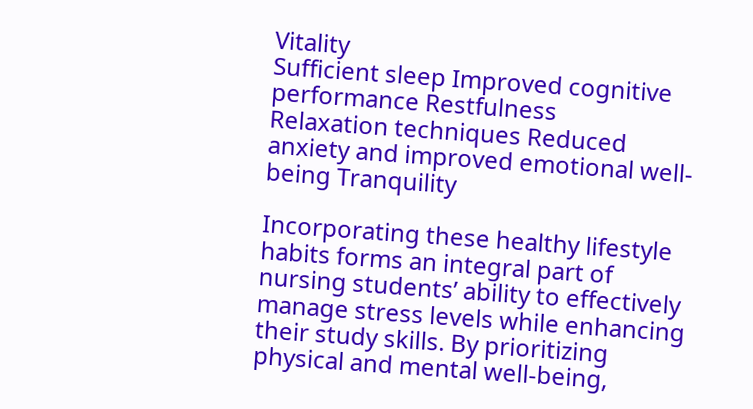Vitality
Sufficient sleep Improved cognitive performance Restfulness
Relaxation techniques Reduced anxiety and improved emotional well-being Tranquility

Incorporating these healthy lifestyle habits forms an integral part of nursing students’ ability to effectively manage stress levels while enhancing their study skills. By prioritizing physical and mental well-being,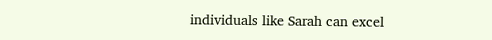individuals like Sarah can excel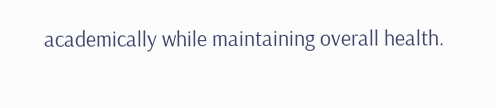academically while maintaining overall health.